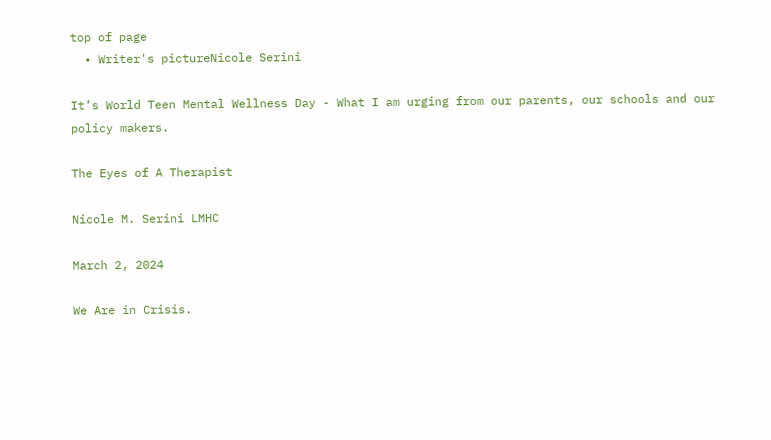top of page
  • Writer's pictureNicole Serini

It’s World Teen Mental Wellness Day - What I am urging from our parents, our schools and our policy makers.

The Eyes of A Therapist

Nicole M. Serini LMHC

March 2, 2024

We Are in Crisis.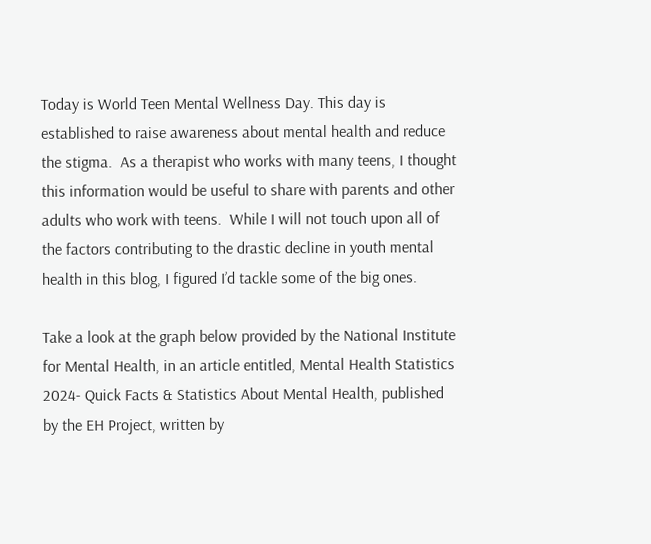Today is World Teen Mental Wellness Day. This day is established to raise awareness about mental health and reduce the stigma.  As a therapist who works with many teens, I thought this information would be useful to share with parents and other adults who work with teens.  While I will not touch upon all of the factors contributing to the drastic decline in youth mental health in this blog, I figured I’d tackle some of the big ones.

Take a look at the graph below provided by the National Institute for Mental Health, in an article entitled, Mental Health Statistics 2024- Quick Facts & Statistics About Mental Health, published by the EH Project, written by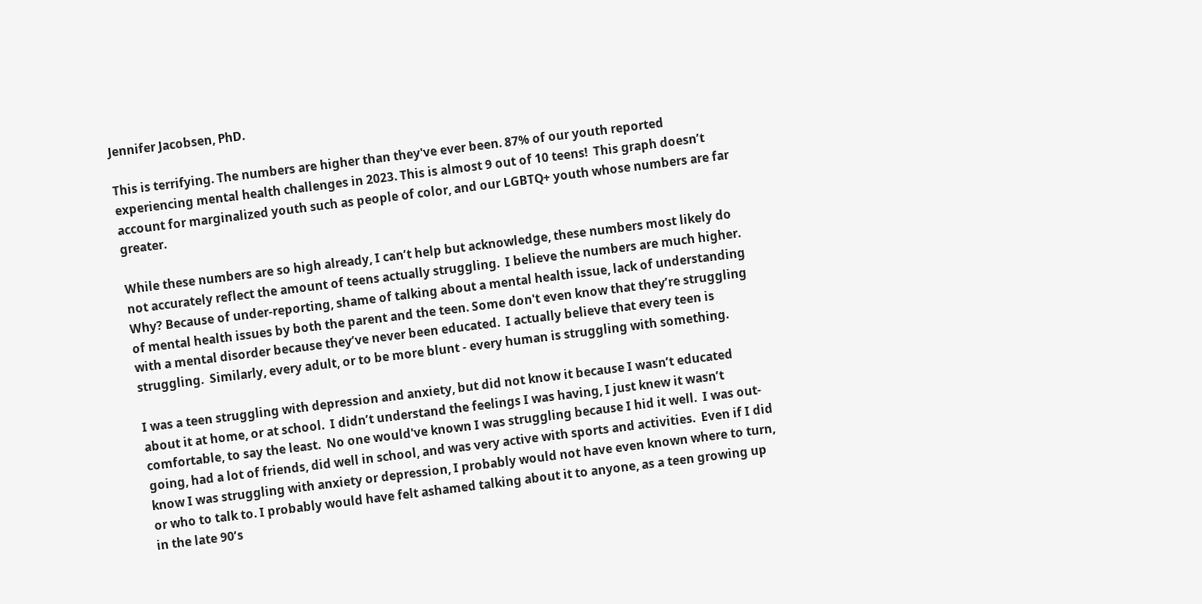Jennifer Jacobsen, PhD.

This is terrifying. The numbers are higher than they've ever been. 87% of our youth reported experiencing mental health challenges in 2023. This is almost 9 out of 10 teens!  This graph doesn’t account for marginalized youth such as people of color, and our LGBTQ+ youth whose numbers are far greater.

While these numbers are so high already, I can’t help but acknowledge, these numbers most likely do not accurately reflect the amount of teens actually struggling.  I believe the numbers are much higher.  Why? Because of under-reporting, shame of talking about a mental health issue, lack of understanding of mental health issues by both the parent and the teen. Some don't even know that they’re struggling with a mental disorder because they’ve never been educated.  I actually believe that every teen is struggling.  Similarly, every adult, or to be more blunt - every human is struggling with something.

I was a teen struggling with depression and anxiety, but did not know it because I wasn’t educated about it at home, or at school.  I didn’t understand the feelings I was having, I just knew it wasn’t comfortable, to say the least.  No one would've known I was struggling because I hid it well.  I was out-going, had a lot of friends, did well in school, and was very active with sports and activities.  Even if I did know I was struggling with anxiety or depression, I probably would not have even known where to turn, or who to talk to. I probably would have felt ashamed talking about it to anyone, as a teen growing up in the late 90’s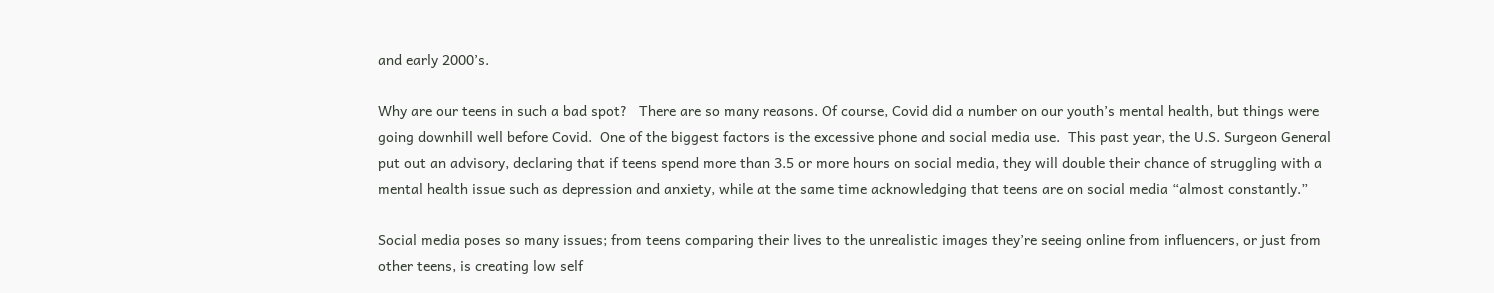and early 2000’s.

Why are our teens in such a bad spot?   There are so many reasons. Of course, Covid did a number on our youth’s mental health, but things were going downhill well before Covid.  One of the biggest factors is the excessive phone and social media use.  This past year, the U.S. Surgeon General put out an advisory, declaring that if teens spend more than 3.5 or more hours on social media, they will double their chance of struggling with a mental health issue such as depression and anxiety, while at the same time acknowledging that teens are on social media “almost constantly.”

Social media poses so many issues; from teens comparing their lives to the unrealistic images they’re seeing online from influencers, or just from other teens, is creating low self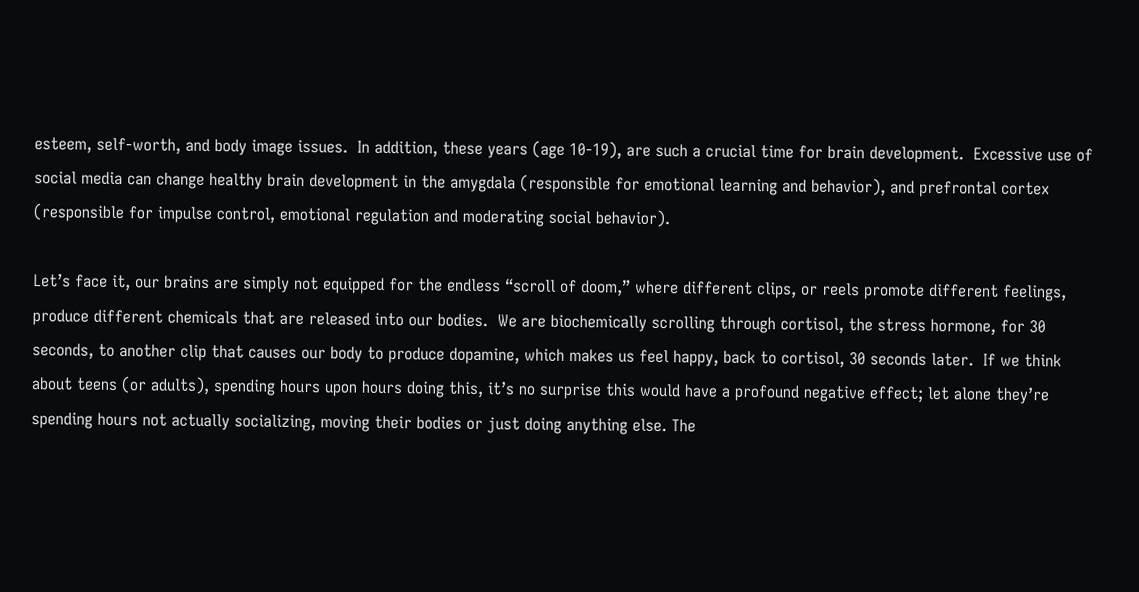esteem, self-worth, and body image issues.  In addition, these years (age 10-19), are such a crucial time for brain development.  Excessive use of social media can change healthy brain development in the amygdala (responsible for emotional learning and behavior), and prefrontal cortex (responsible for impulse control, emotional regulation and moderating social behavior).

Let’s face it, our brains are simply not equipped for the endless “scroll of doom,” where different clips, or reels promote different feelings, produce different chemicals that are released into our bodies.  We are biochemically scrolling through cortisol, the stress hormone, for 30 seconds, to another clip that causes our body to produce dopamine, which makes us feel happy, back to cortisol, 30 seconds later.  If we think about teens (or adults), spending hours upon hours doing this, it’s no surprise this would have a profound negative effect; let alone they’re spending hours not actually socializing, moving their bodies or just doing anything else. The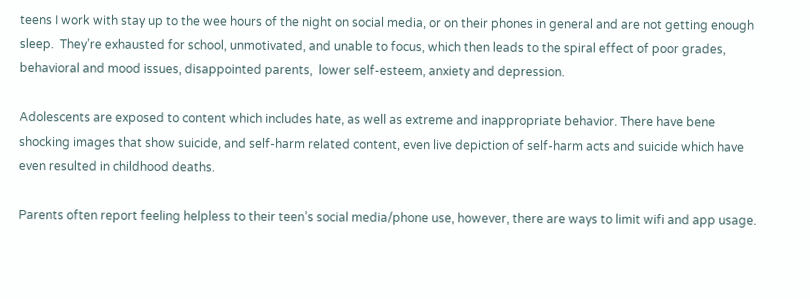teens I work with stay up to the wee hours of the night on social media, or on their phones in general and are not getting enough sleep.  They’re exhausted for school, unmotivated, and unable to focus, which then leads to the spiral effect of poor grades, behavioral and mood issues, disappointed parents,  lower self-esteem, anxiety and depression.

Adolescents are exposed to content which includes hate, as well as extreme and inappropriate behavior. There have bene shocking images that show suicide, and self-harm related content, even live depiction of self-harm acts and suicide which have even resulted in childhood deaths.

Parents often report feeling helpless to their teen’s social media/phone use, however, there are ways to limit wifi and app usage.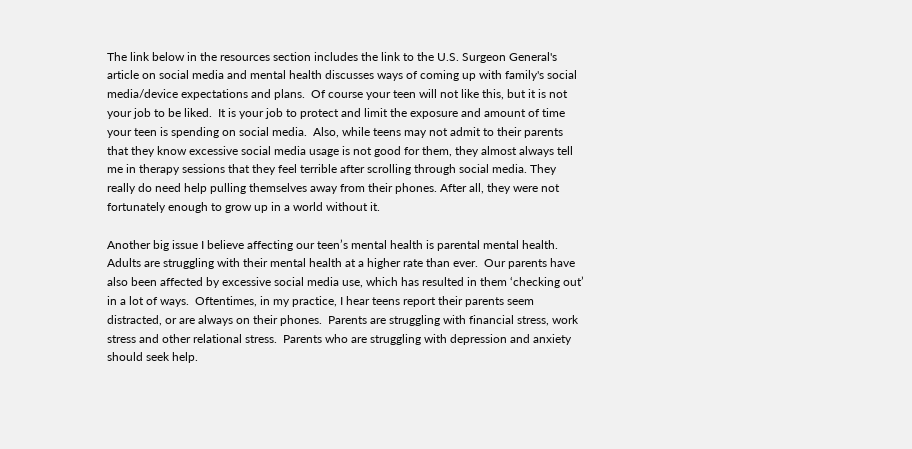The link below in the resources section includes the link to the U.S. Surgeon General's article on social media and mental health discusses ways of coming up with family's social media/device expectations and plans.  Of course your teen will not like this, but it is not your job to be liked.  It is your job to protect and limit the exposure and amount of time your teen is spending on social media.  Also, while teens may not admit to their parents that they know excessive social media usage is not good for them, they almost always tell me in therapy sessions that they feel terrible after scrolling through social media. They really do need help pulling themselves away from their phones. After all, they were not fortunately enough to grow up in a world without it.

Another big issue I believe affecting our teen’s mental health is parental mental health.  Adults are struggling with their mental health at a higher rate than ever.  Our parents have also been affected by excessive social media use, which has resulted in them ‘checking out’ in a lot of ways.  Oftentimes, in my practice, I hear teens report their parents seem distracted, or are always on their phones.  Parents are struggling with financial stress, work stress and other relational stress.  Parents who are struggling with depression and anxiety should seek help.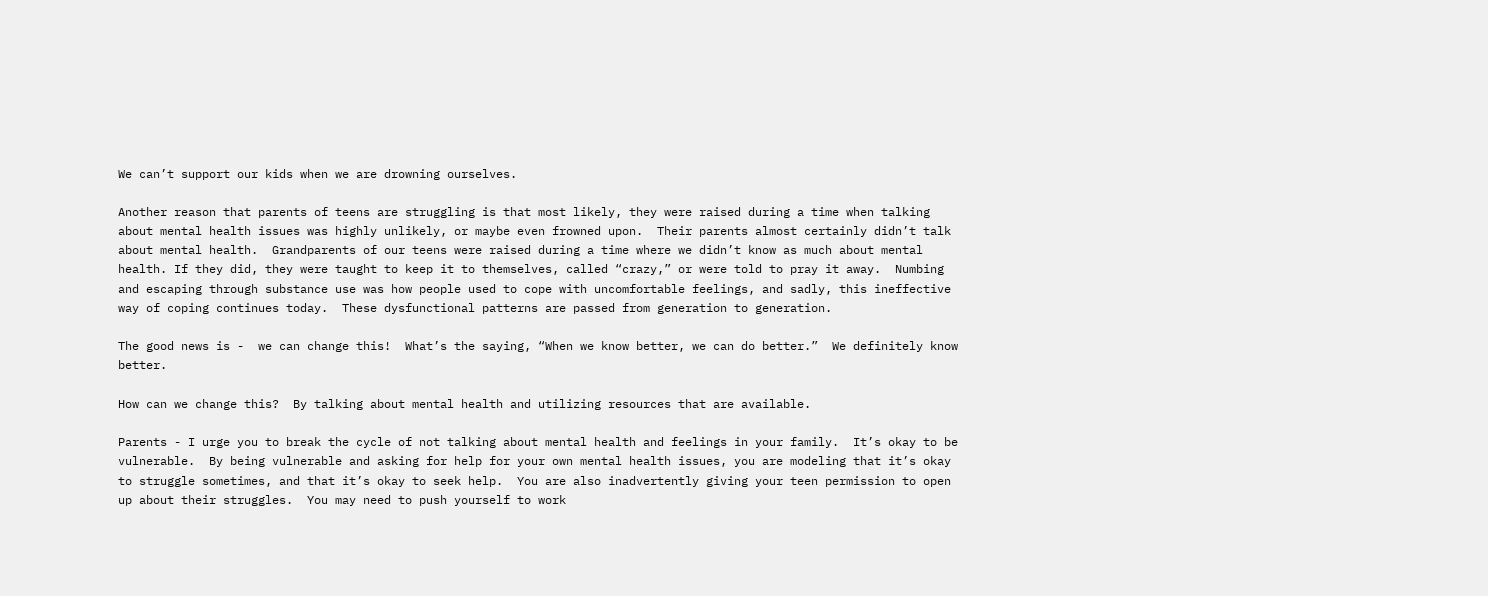We can’t support our kids when we are drowning ourselves.

Another reason that parents of teens are struggling is that most likely, they were raised during a time when talking about mental health issues was highly unlikely, or maybe even frowned upon.  Their parents almost certainly didn’t talk about mental health.  Grandparents of our teens were raised during a time where we didn’t know as much about mental health. If they did, they were taught to keep it to themselves, called “crazy,” or were told to pray it away.  Numbing and escaping through substance use was how people used to cope with uncomfortable feelings, and sadly, this ineffective way of coping continues today.  These dysfunctional patterns are passed from generation to generation.

The good news is -  we can change this!  What’s the saying, “When we know better, we can do better.”  We definitely know better.

How can we change this?  By talking about mental health and utilizing resources that are available.

Parents - I urge you to break the cycle of not talking about mental health and feelings in your family.  It’s okay to be vulnerable.  By being vulnerable and asking for help for your own mental health issues, you are modeling that it’s okay to struggle sometimes, and that it’s okay to seek help.  You are also inadvertently giving your teen permission to open up about their struggles.  You may need to push yourself to work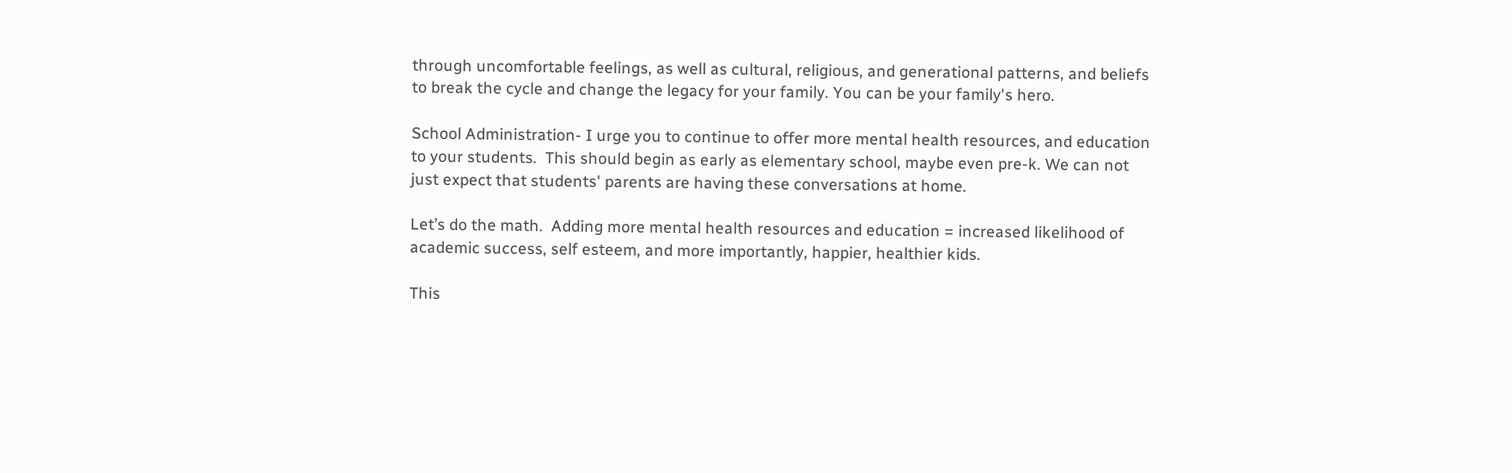through uncomfortable feelings, as well as cultural, religious, and generational patterns, and beliefs to break the cycle and change the legacy for your family. You can be your family's hero.

School Administration- I urge you to continue to offer more mental health resources, and education to your students.  This should begin as early as elementary school, maybe even pre-k. We can not just expect that students' parents are having these conversations at home.

Let’s do the math.  Adding more mental health resources and education = increased likelihood of academic success, self esteem, and more importantly, happier, healthier kids.

This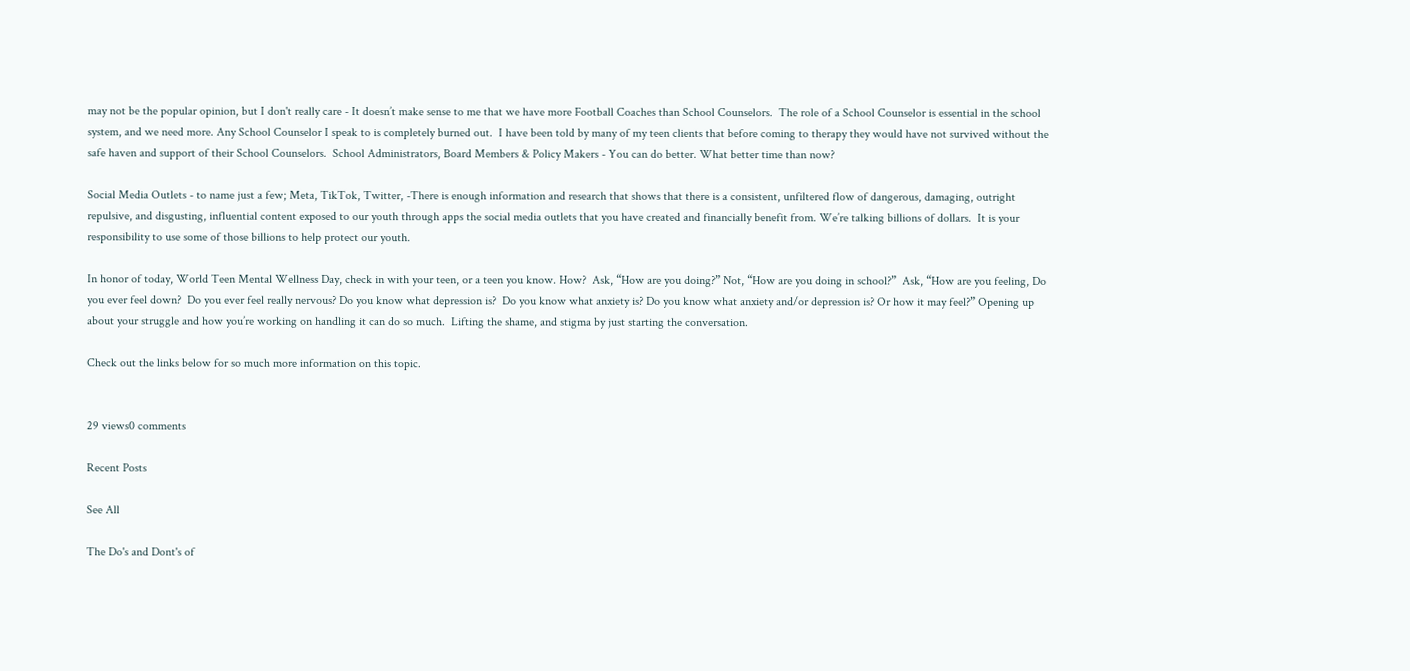may not be the popular opinion, but I don't really care - It doesn’t make sense to me that we have more Football Coaches than School Counselors.  The role of a School Counselor is essential in the school system, and we need more. Any School Counselor I speak to is completely burned out.  I have been told by many of my teen clients that before coming to therapy they would have not survived without the safe haven and support of their School Counselors.  School Administrators, Board Members & Policy Makers - You can do better. What better time than now?

Social Media Outlets - to name just a few; Meta, TikTok, Twitter, -There is enough information and research that shows that there is a consistent, unfiltered flow of dangerous, damaging, outright repulsive, and disgusting, influential content exposed to our youth through apps the social media outlets that you have created and financially benefit from. We’re talking billions of dollars.  It is your responsibility to use some of those billions to help protect our youth.

In honor of today, World Teen Mental Wellness Day, check in with your teen, or a teen you know. How?  Ask, “How are you doing?” Not, “How are you doing in school?”  Ask, “How are you feeling, Do you ever feel down?  Do you ever feel really nervous? Do you know what depression is?  Do you know what anxiety is? Do you know what anxiety and/or depression is? Or how it may feel?” Opening up about your struggle and how you’re working on handling it can do so much.  Lifting the shame, and stigma by just starting the conversation.

Check out the links below for so much more information on this topic.


29 views0 comments

Recent Posts

See All

The Do's and Dont's of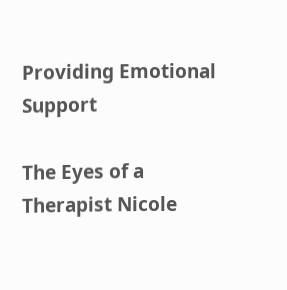Providing Emotional Support

The Eyes of a Therapist Nicole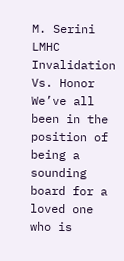M. Serini LMHC Invalidation Vs. Honor We’ve all been in the position of being a sounding board for a loved one who is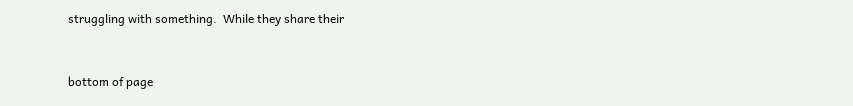struggling with something.  While they share their


bottom of page